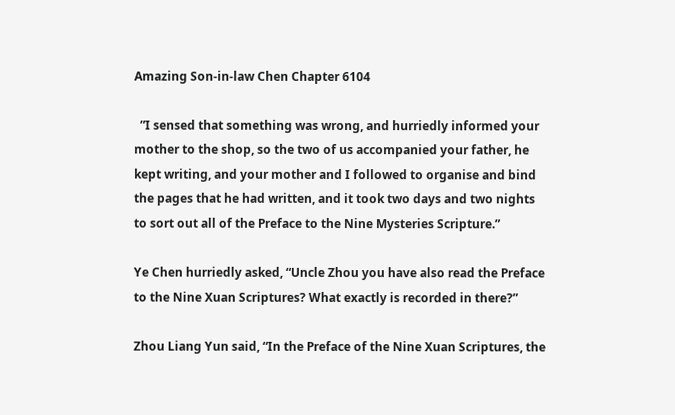Amazing Son-in-law Chen Chapter 6104

  ”I sensed that something was wrong, and hurriedly informed your mother to the shop, so the two of us accompanied your father, he kept writing, and your mother and I followed to organise and bind the pages that he had written, and it took two days and two nights to sort out all of the Preface to the Nine Mysteries Scripture.”

Ye Chen hurriedly asked, “Uncle Zhou you have also read the Preface to the Nine Xuan Scriptures? What exactly is recorded in there?”

Zhou Liang Yun said, “In the Preface of the Nine Xuan Scriptures, the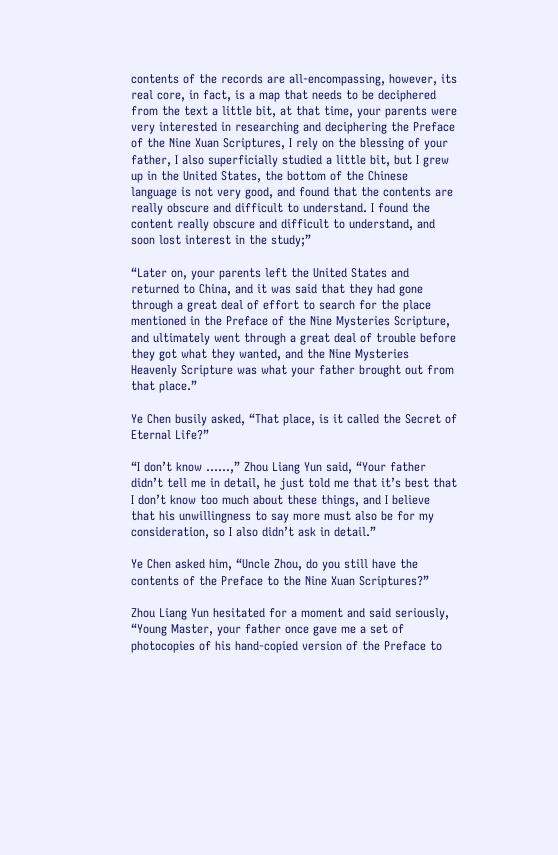contents of the records are all-encompassing, however, its real core, in fact, is a map that needs to be deciphered from the text a little bit, at that time, your parents were very interested in researching and deciphering the Preface of the Nine Xuan Scriptures, I rely on the blessing of your father, I also superficially studied a little bit, but I grew up in the United States, the bottom of the Chinese language is not very good, and found that the contents are really obscure and difficult to understand. I found the content really obscure and difficult to understand, and soon lost interest in the study;”

“Later on, your parents left the United States and returned to China, and it was said that they had gone through a great deal of effort to search for the place mentioned in the Preface of the Nine Mysteries Scripture, and ultimately went through a great deal of trouble before they got what they wanted, and the Nine Mysteries Heavenly Scripture was what your father brought out from that place.”

Ye Chen busily asked, “That place, is it called the Secret of Eternal Life?”

“I don’t know ……,” Zhou Liang Yun said, “Your father didn’t tell me in detail, he just told me that it’s best that I don’t know too much about these things, and I believe that his unwillingness to say more must also be for my consideration, so I also didn’t ask in detail.”

Ye Chen asked him, “Uncle Zhou, do you still have the contents of the Preface to the Nine Xuan Scriptures?”

Zhou Liang Yun hesitated for a moment and said seriously, “Young Master, your father once gave me a set of photocopies of his hand-copied version of the Preface to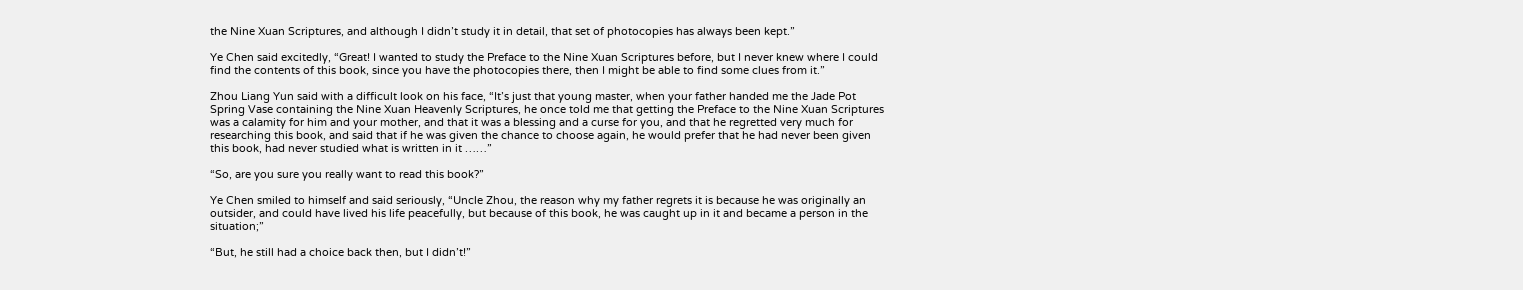the Nine Xuan Scriptures, and although I didn’t study it in detail, that set of photocopies has always been kept.”

Ye Chen said excitedly, “Great! I wanted to study the Preface to the Nine Xuan Scriptures before, but I never knew where I could find the contents of this book, since you have the photocopies there, then I might be able to find some clues from it.”

Zhou Liang Yun said with a difficult look on his face, “It’s just that young master, when your father handed me the Jade Pot Spring Vase containing the Nine Xuan Heavenly Scriptures, he once told me that getting the Preface to the Nine Xuan Scriptures was a calamity for him and your mother, and that it was a blessing and a curse for you, and that he regretted very much for researching this book, and said that if he was given the chance to choose again, he would prefer that he had never been given this book, had never studied what is written in it ……”

“So, are you sure you really want to read this book?”

Ye Chen smiled to himself and said seriously, “Uncle Zhou, the reason why my father regrets it is because he was originally an outsider, and could have lived his life peacefully, but because of this book, he was caught up in it and became a person in the situation;”

“But, he still had a choice back then, but I didn’t!”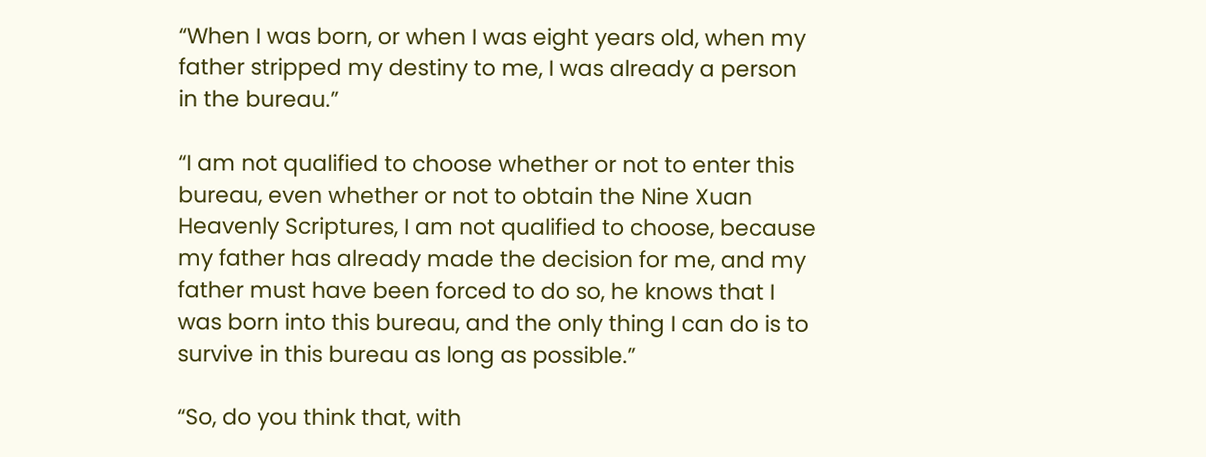“When I was born, or when I was eight years old, when my father stripped my destiny to me, I was already a person in the bureau.”

“I am not qualified to choose whether or not to enter this bureau, even whether or not to obtain the Nine Xuan Heavenly Scriptures, I am not qualified to choose, because my father has already made the decision for me, and my father must have been forced to do so, he knows that I was born into this bureau, and the only thing I can do is to survive in this bureau as long as possible.”

“So, do you think that, with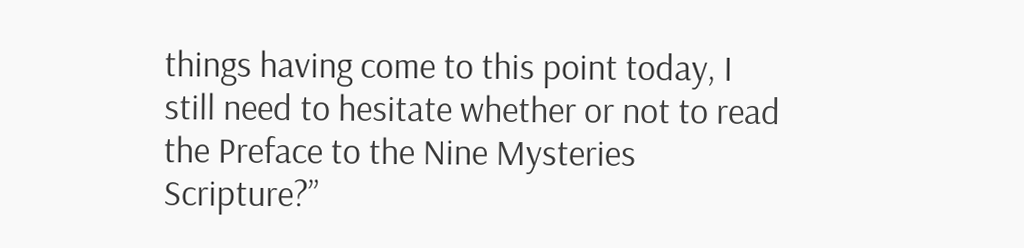things having come to this point today, I still need to hesitate whether or not to read the Preface to the Nine Mysteries Scripture?”